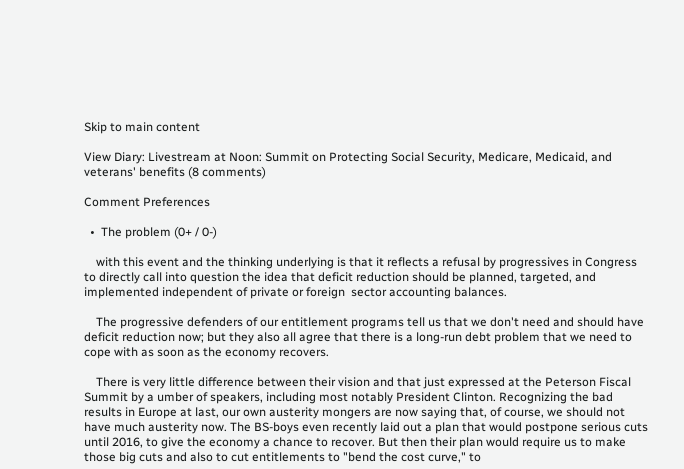Skip to main content

View Diary: Livestream at Noon: Summit on Protecting Social Security, Medicare, Medicaid, and veterans' benefits (8 comments)

Comment Preferences

  •  The problem (0+ / 0-)

    with this event and the thinking underlying is that it reflects a refusal by progressives in Congress to directly call into question the idea that deficit reduction should be planned, targeted, and implemented independent of private or foreign  sector accounting balances.

    The progressive defenders of our entitlement programs tell us that we don't need and should have deficit reduction now; but they also all agree that there is a long-run debt problem that we need to cope with as soon as the economy recovers.

    There is very little difference between their vision and that just expressed at the Peterson Fiscal Summit by a umber of speakers, including most notably President Clinton. Recognizing the bad results in Europe at last, our own austerity mongers are now saying that, of course, we should not have much austerity now. The BS-boys even recently laid out a plan that would postpone serious cuts until 2016, to give the economy a chance to recover. But then their plan would require us to make those big cuts and also to cut entitlements to "bend the cost curve," to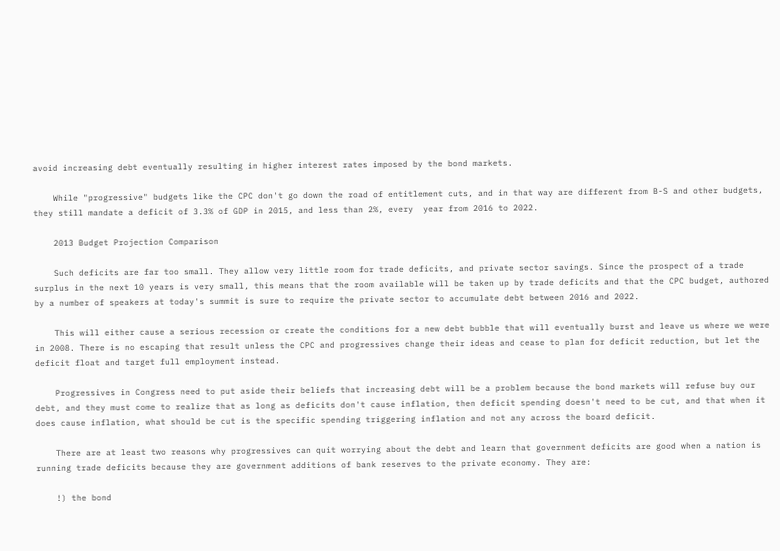avoid increasing debt eventually resulting in higher interest rates imposed by the bond markets.

    While "progressive" budgets like the CPC don't go down the road of entitlement cuts, and in that way are different from B-S and other budgets, they still mandate a deficit of 3.3% of GDP in 2015, and less than 2%, every  year from 2016 to 2022.

    2013 Budget Projection Comparison

    Such deficits are far too small. They allow very little room for trade deficits, and private sector savings. Since the prospect of a trade surplus in the next 10 years is very small, this means that the room available will be taken up by trade deficits and that the CPC budget, authored by a number of speakers at today's summit is sure to require the private sector to accumulate debt between 2016 and 2022.

    This will either cause a serious recession or create the conditions for a new debt bubble that will eventually burst and leave us where we were in 2008. There is no escaping that result unless the CPC and progressives change their ideas and cease to plan for deficit reduction, but let the deficit float and target full employment instead.

    Progressives in Congress need to put aside their beliefs that increasing debt will be a problem because the bond markets will refuse buy our debt, and they must come to realize that as long as deficits don't cause inflation, then deficit spending doesn't need to be cut, and that when it does cause inflation, what should be cut is the specific spending triggering inflation and not any across the board deficit.

    There are at least two reasons why progressives can quit worrying about the debt and learn that government deficits are good when a nation is running trade deficits because they are government additions of bank reserves to the private economy. They are:

    !) the bond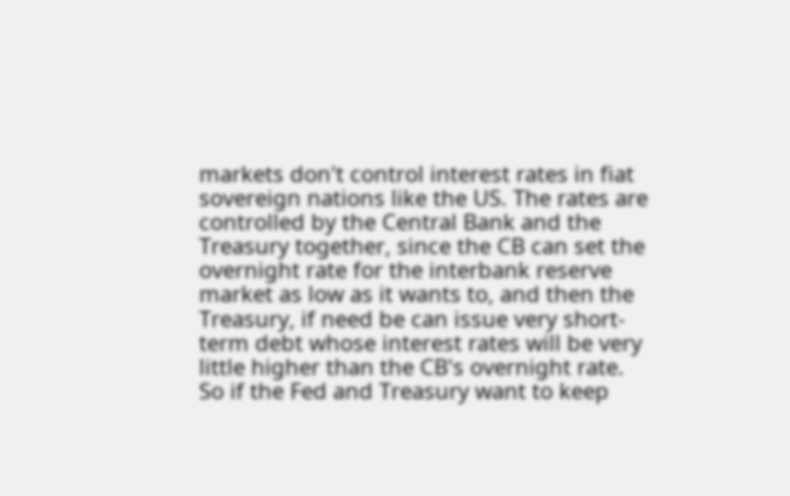markets don't control interest rates in fiat sovereign nations like the US. The rates are controlled by the Central Bank and the Treasury together, since the CB can set the overnight rate for the interbank reserve market as low as it wants to, and then the Treasury, if need be can issue very short-term debt whose interest rates will be very little higher than the CB's overnight rate. So if the Fed and Treasury want to keep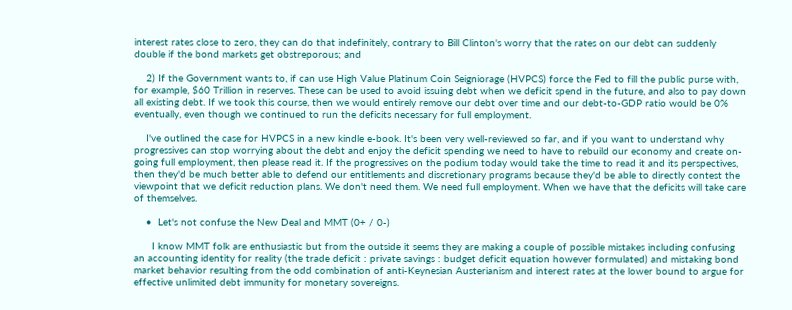interest rates close to zero, they can do that indefinitely, contrary to Bill Clinton's worry that the rates on our debt can suddenly double if the bond markets get obstreporous; and

    2) If the Government wants to, if can use High Value Platinum Coin Seigniorage (HVPCS) force the Fed to fill the public purse with, for example, $60 Trillion in reserves. These can be used to avoid issuing debt when we deficit spend in the future, and also to pay down all existing debt. If we took this course, then we would entirely remove our debt over time and our debt-to-GDP ratio would be 0% eventually, even though we continued to run the deficits necessary for full employment.

    I've outlined the case for HVPCS in a new kindle e-book. It's been very well-reviewed so far, and if you want to understand why progressives can stop worrying about the debt and enjoy the deficit spending we need to have to rebuild our economy and create on-going full employment, then please read it. If the progressives on the podium today would take the time to read it and its perspectives, then they'd be much better able to defend our entitlements and discretionary programs because they'd be able to directly contest the viewpoint that we deficit reduction plans. We don't need them. We need full employment. When we have that the deficits will take care of themselves.

    •  Let's not confuse the New Deal and MMT (0+ / 0-)

      I know MMT folk are enthusiastic but from the outside it seems they are making a couple of possible mistakes including confusing  an accounting identity for reality (the trade deficit : private savings : budget deficit equation however formulated) and mistaking bond market behavior resulting from the odd combination of anti-Keynesian Austerianism and interest rates at the lower bound to argue for effective unlimited debt immunity for monetary sovereigns.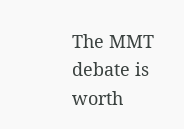The MMT debate is worth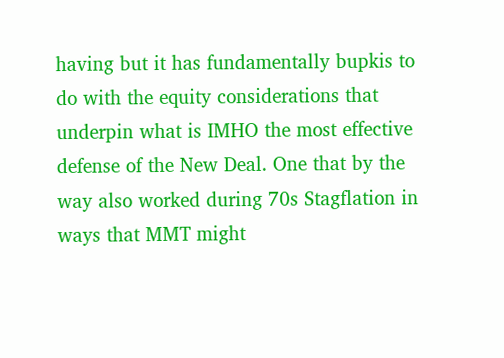having but it has fundamentally bupkis to do with the equity considerations that underpin what is IMHO the most effective defense of the New Deal. One that by the way also worked during 70s Stagflation in ways that MMT might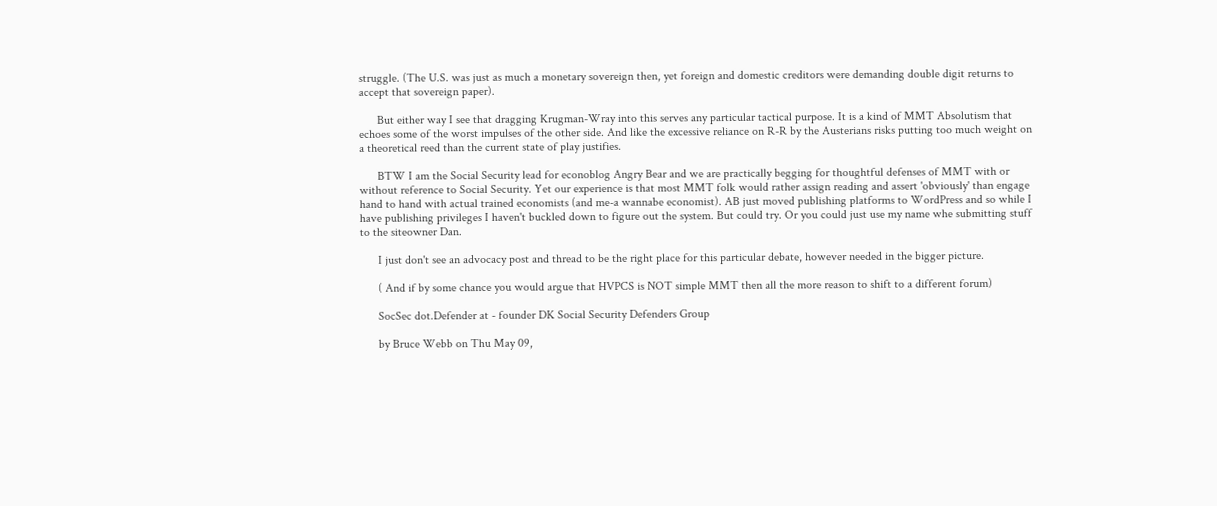struggle. (The U.S. was just as much a monetary sovereign then, yet foreign and domestic creditors were demanding double digit returns to accept that sovereign paper).

      But either way I see that dragging Krugman-Wray into this serves any particular tactical purpose. It is a kind of MMT Absolutism that echoes some of the worst impulses of the other side. And like the excessive reliance on R-R by the Austerians risks putting too much weight on a theoretical reed than the current state of play justifies.

      BTW I am the Social Security lead for econoblog Angry Bear and we are practically begging for thoughtful defenses of MMT with or without reference to Social Security. Yet our experience is that most MMT folk would rather assign reading and assert 'obviously' than engage hand to hand with actual trained economists (and me-a wannabe economist). AB just moved publishing platforms to WordPress and so while I have publishing privileges I haven't buckled down to figure out the system. But could try. Or you could just use my name whe submitting stuff to the siteowner Dan.

      I just don't see an advocacy post and thread to be the right place for this particular debate, however needed in the bigger picture.

      ( And if by some chance you would argue that HVPCS is NOT simple MMT then all the more reason to shift to a different forum)

      SocSec dot.Defender at - founder DK Social Security Defenders Group

      by Bruce Webb on Thu May 09,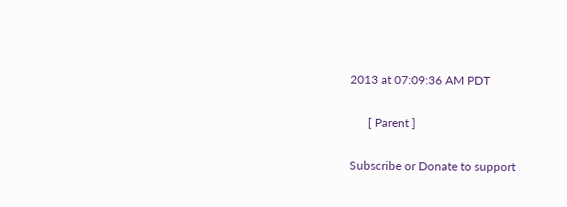2013 at 07:09:36 AM PDT

      [ Parent ]

Subscribe or Donate to support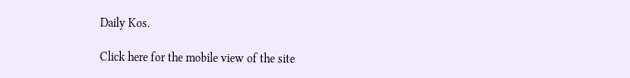Daily Kos.

Click here for the mobile view of the site